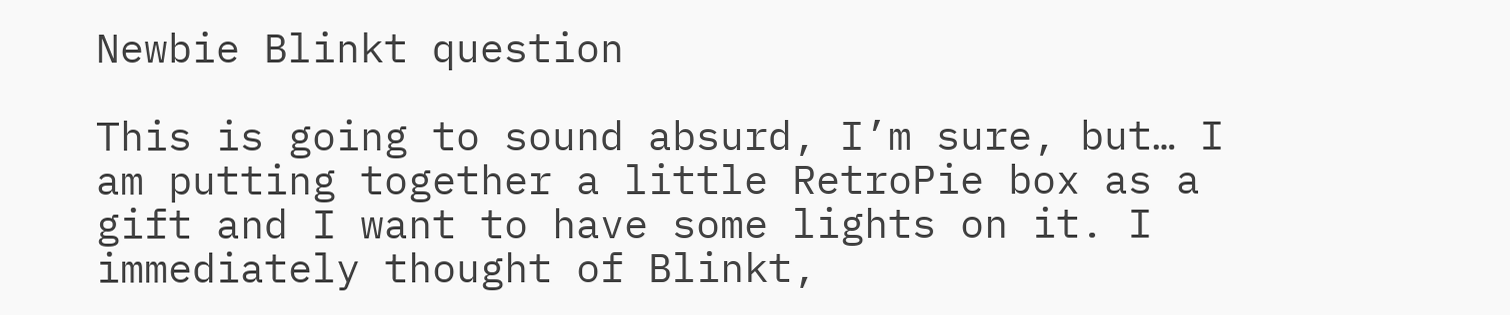Newbie Blinkt question

This is going to sound absurd, I’m sure, but… I am putting together a little RetroPie box as a gift and I want to have some lights on it. I immediately thought of Blinkt,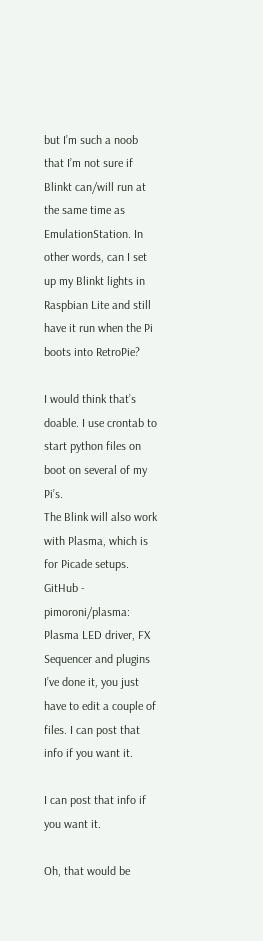but I’m such a noob that I’m not sure if Blinkt can/will run at the same time as EmulationStation. In other words, can I set up my Blinkt lights in Raspbian Lite and still have it run when the Pi boots into RetroPie?

I would think that’s doable. I use crontab to start python files on boot on several of my Pi’s.
The Blink will also work with Plasma, which is for Picade setups.
GitHub - pimoroni/plasma: Plasma LED driver, FX Sequencer and plugins
I’ve done it, you just have to edit a couple of files. I can post that info if you want it.

I can post that info if you want it.

Oh, that would be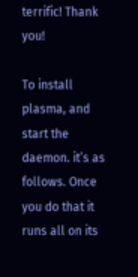terrific! Thank you!

To install plasma, and start the daemon. it’s as follows. Once you do that it runs all on its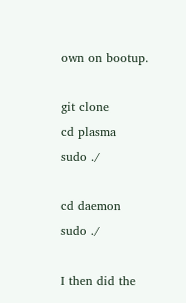own on bootup.

git clone
cd plasma
sudo ./

cd daemon
sudo ./

I then did the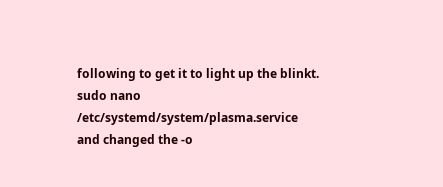following to get it to light up the blinkt.
sudo nano /etc/systemd/system/plasma.service
and changed the -o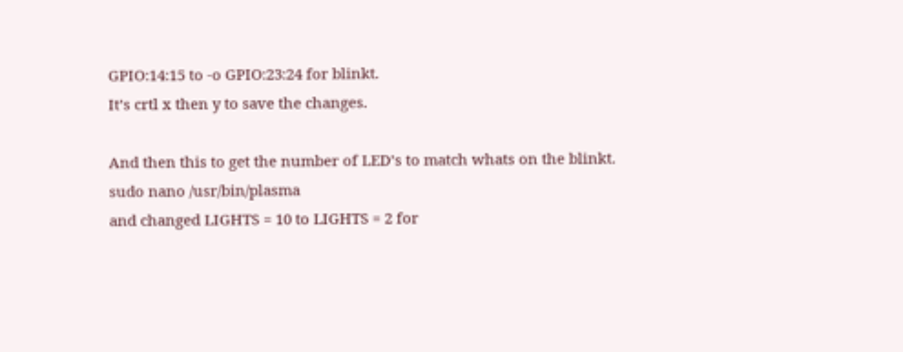GPIO:14:15 to -o GPIO:23:24 for blinkt.
It’s crtl x then y to save the changes.

And then this to get the number of LED’s to match whats on the blinkt.
sudo nano /usr/bin/plasma
and changed LIGHTS = 10 to LIGHTS = 2 for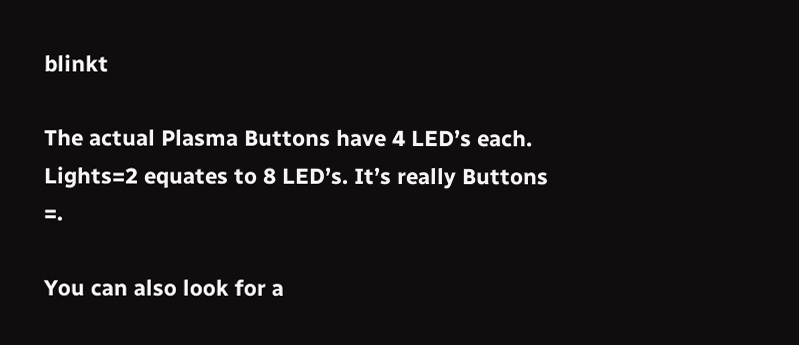blinkt

The actual Plasma Buttons have 4 LED’s each. Lights=2 equates to 8 LED’s. It’s really Buttons =.

You can also look for a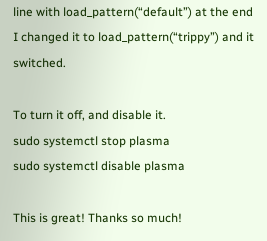line with load_pattern(“default”) at the end
I changed it to load_pattern(“trippy”) and it switched.

To turn it off, and disable it.
sudo systemctl stop plasma
sudo systemctl disable plasma

This is great! Thanks so much!